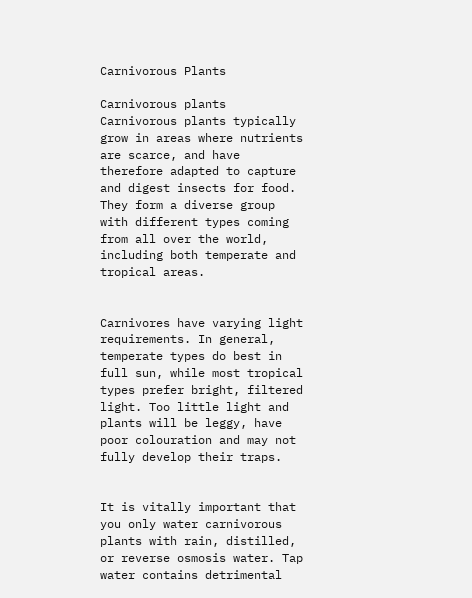Carnivorous Plants

Carnivorous plants
Carnivorous plants typically grow in areas where nutrients are scarce, and have therefore adapted to capture and digest insects for food. They form a diverse group with different types coming from all over the world, including both temperate and tropical areas.


Carnivores have varying light requirements. In general, temperate types do best in full sun, while most tropical types prefer bright, filtered light. Too little light and plants will be leggy, have poor colouration and may not fully develop their traps.


It is vitally important that you only water carnivorous plants with rain, distilled, or reverse osmosis water. Tap water contains detrimental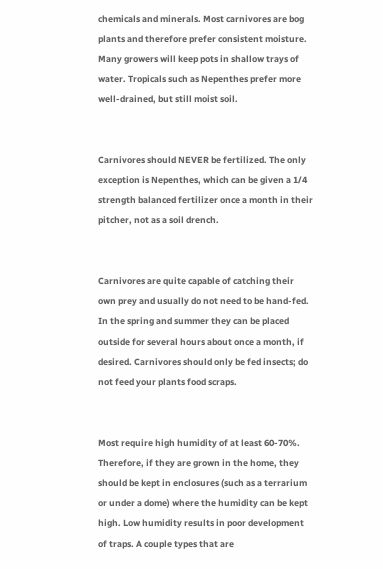chemicals and minerals. Most carnivores are bog plants and therefore prefer consistent moisture. Many growers will keep pots in shallow trays of water. Tropicals such as Nepenthes prefer more well-drained, but still moist soil.


Carnivores should NEVER be fertilized. The only exception is Nepenthes, which can be given a 1/4 strength balanced fertilizer once a month in their pitcher, not as a soil drench.


Carnivores are quite capable of catching their own prey and usually do not need to be hand-fed. In the spring and summer they can be placed outside for several hours about once a month, if desired. Carnivores should only be fed insects; do not feed your plants food scraps.


Most require high humidity of at least 60-70%. Therefore, if they are grown in the home, they should be kept in enclosures (such as a terrarium or under a dome) where the humidity can be kept high. Low humidity results in poor development of traps. A couple types that are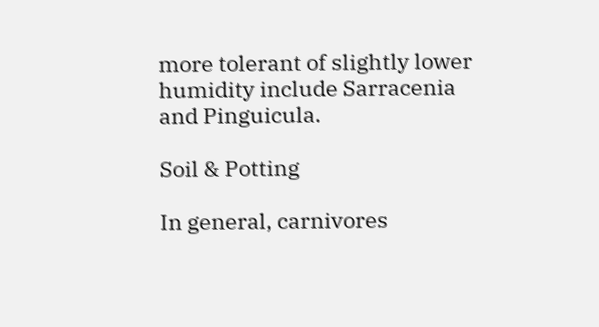more tolerant of slightly lower humidity include Sarracenia and Pinguicula.

Soil & Potting

In general, carnivores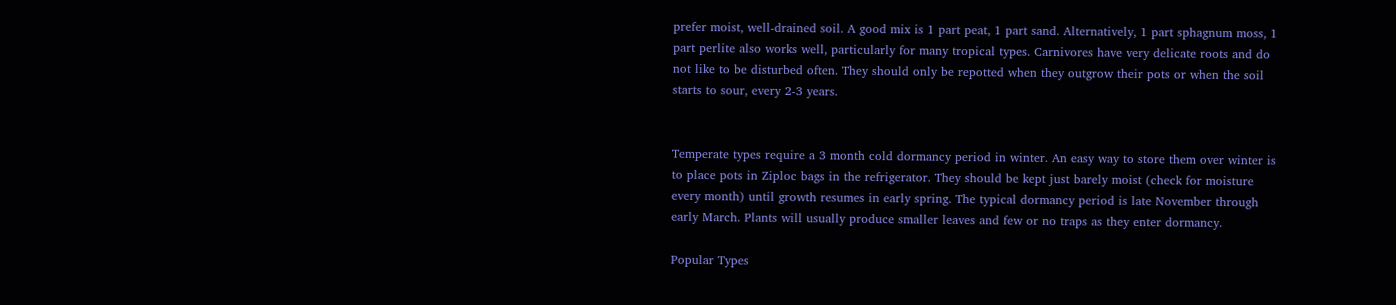prefer moist, well-drained soil. A good mix is 1 part peat, 1 part sand. Alternatively, 1 part sphagnum moss, 1 part perlite also works well, particularly for many tropical types. Carnivores have very delicate roots and do not like to be disturbed often. They should only be repotted when they outgrow their pots or when the soil starts to sour, every 2-3 years.


Temperate types require a 3 month cold dormancy period in winter. An easy way to store them over winter is to place pots in Ziploc bags in the refrigerator. They should be kept just barely moist (check for moisture every month) until growth resumes in early spring. The typical dormancy period is late November through early March. Plants will usually produce smaller leaves and few or no traps as they enter dormancy.

Popular Types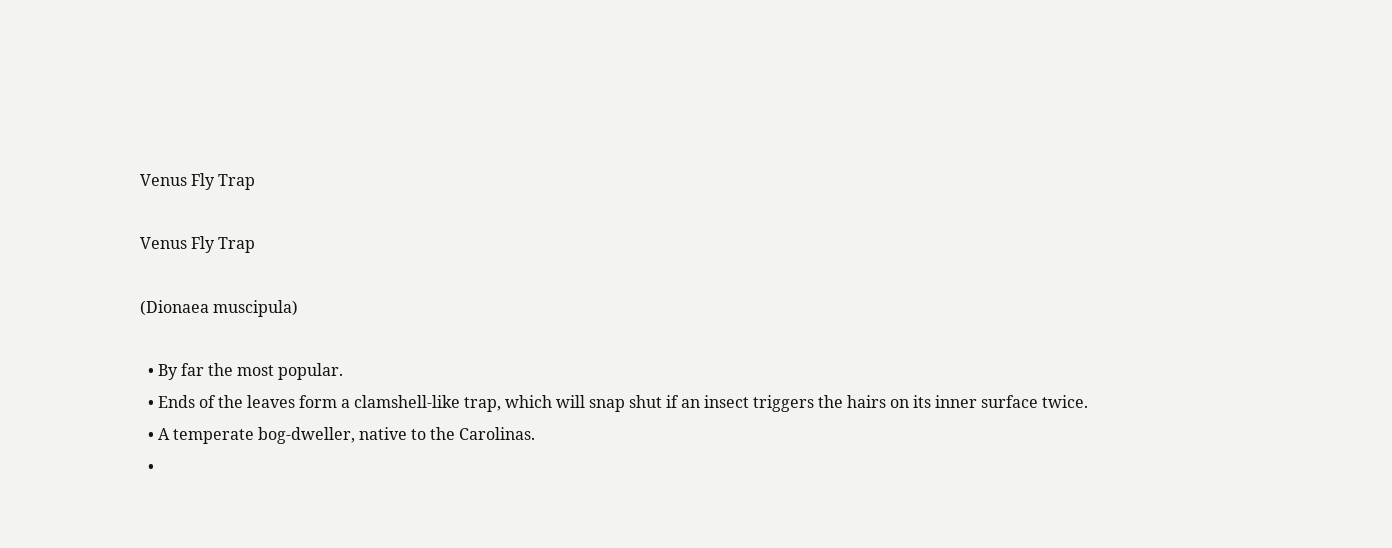Venus Fly Trap

Venus Fly Trap

(Dionaea muscipula)

  • By far the most popular.
  • Ends of the leaves form a clamshell-like trap, which will snap shut if an insect triggers the hairs on its inner surface twice.
  • A temperate bog-dweller, native to the Carolinas.
  •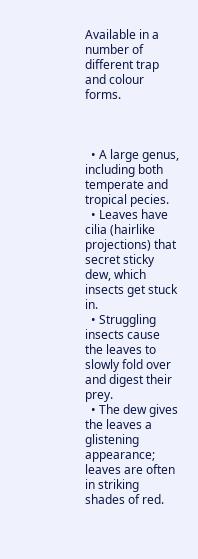Available in a number of different trap and colour forms.



  • A large genus, including both temperate and tropical pecies.
  • Leaves have cilia (hairlike projections) that secret sticky dew, which insects get stuck in.
  • Struggling insects cause the leaves to slowly fold over and digest their prey.
  • The dew gives the leaves a glistening appearance; leaves are often in striking shades of red.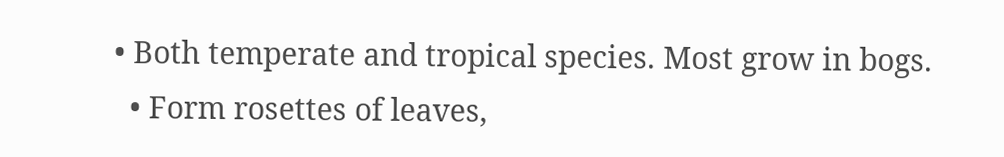• Both temperate and tropical species. Most grow in bogs.
  • Form rosettes of leaves,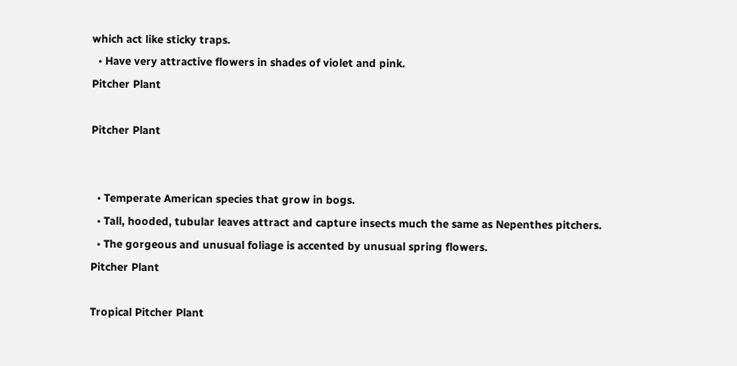which act like sticky traps.
  • Have very attractive flowers in shades of violet and pink.
Pitcher Plant

Pitcher Plant


  • Temperate American species that grow in bogs.
  • Tall, hooded, tubular leaves attract and capture insects much the same as Nepenthes pitchers.
  • The gorgeous and unusual foliage is accented by unusual spring flowers.
Pitcher Plant

Tropical Pitcher Plant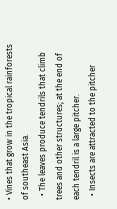• Vines that grow in the tropical rainforests of southeast Asia.
  • The leaves produce tendrils that climb trees and other structures; at the end of each tendril is a large pitcher.
  • Insects are attracted to the pitcher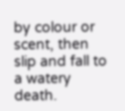by colour or scent, then slip and fall to a watery death.